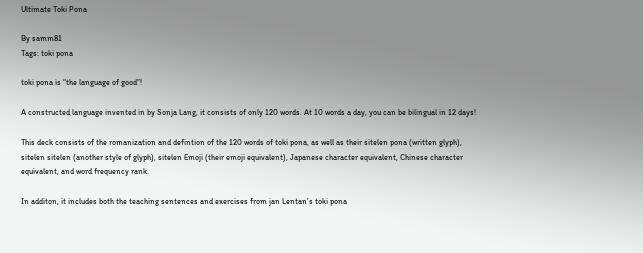Ultimate Toki Pona

By samm81
Tags: toki pona

toki pona is “the language of good”!

A constructed language invented in by Sonja Lang, it consists of only 120 words. At 10 words a day, you can be bilingual in 12 days!

This deck consists of the romanization and defintion of the 120 words of toki pona, as well as their sitelen pona (written glyph), sitelen sitelen (another style of glyph), sitelen Emoji (their emoji equivalent), Japanese character equivalent, Chinese character equivalent, and word frequency rank.

In additon, it includes both the teaching sentences and exercises from jan Lentan’s toki pona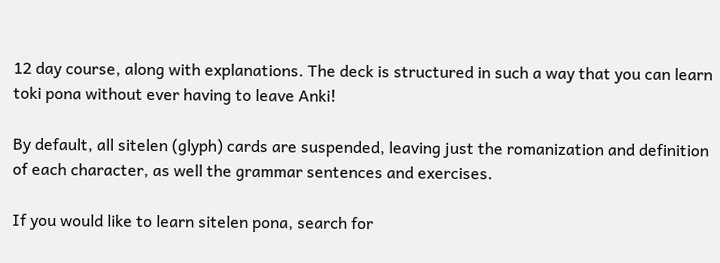12 day course, along with explanations. The deck is structured in such a way that you can learn toki pona without ever having to leave Anki!

By default, all sitelen (glyph) cards are suspended, leaving just the romanization and definition of each character, as well the grammar sentences and exercises.

If you would like to learn sitelen pona, search for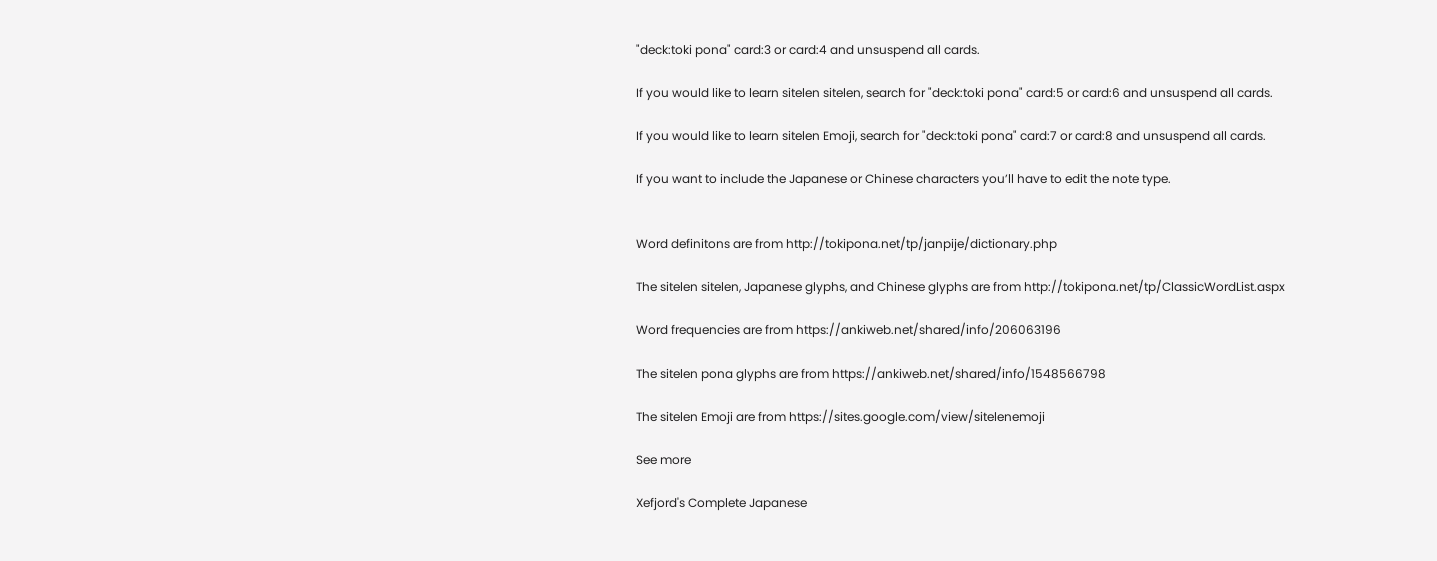"deck:toki pona" card:3 or card:4 and unsuspend all cards.

If you would like to learn sitelen sitelen, search for "deck:toki pona" card:5 or card:6 and unsuspend all cards.

If you would like to learn sitelen Emoji, search for "deck:toki pona" card:7 or card:8 and unsuspend all cards.

If you want to include the Japanese or Chinese characters you’ll have to edit the note type.


Word definitons are from http://tokipona.net/tp/janpije/dictionary.php

The sitelen sitelen, Japanese glyphs, and Chinese glyphs are from http://tokipona.net/tp/ClassicWordList.aspx

Word frequencies are from https://ankiweb.net/shared/info/206063196

The sitelen pona glyphs are from https://ankiweb.net/shared/info/1548566798

The sitelen Emoji are from https://sites.google.com/view/sitelenemoji

See more

Xefjord's Complete Japanese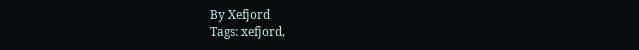By Xefjord
Tags: xefjord,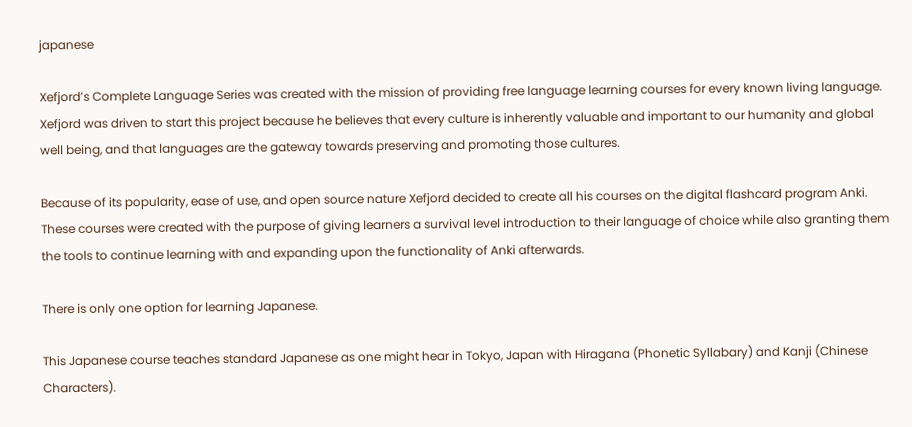japanese

Xefjord’s Complete Language Series was created with the mission of providing free language learning courses for every known living language. Xefjord was driven to start this project because he believes that every culture is inherently valuable and important to our humanity and global well being, and that languages are the gateway towards preserving and promoting those cultures.

Because of its popularity, ease of use, and open source nature Xefjord decided to create all his courses on the digital flashcard program Anki. These courses were created with the purpose of giving learners a survival level introduction to their language of choice while also granting them the tools to continue learning with and expanding upon the functionality of Anki afterwards.

There is only one option for learning Japanese.

This Japanese course teaches standard Japanese as one might hear in Tokyo, Japan with Hiragana (Phonetic Syllabary) and Kanji (Chinese Characters).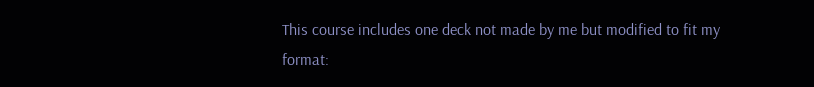This course includes one deck not made by me but modified to fit my format: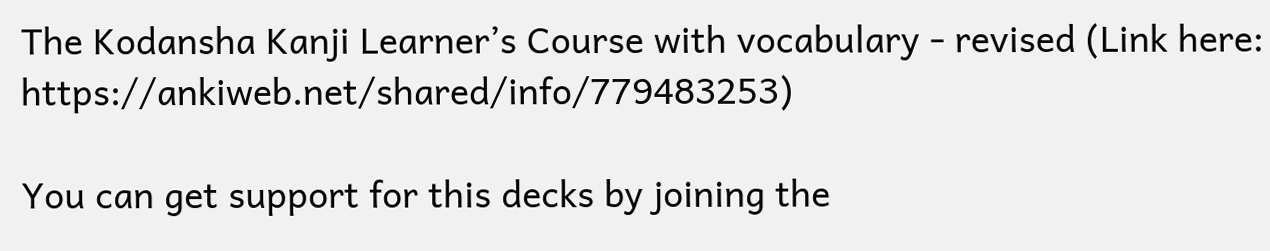The Kodansha Kanji Learner’s Course with vocabulary - revised (Link here: https://ankiweb.net/shared/info/779483253)

You can get support for this decks by joining the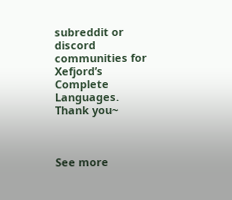subreddit or discord communities for Xefjord’s Complete Languages. Thank you~



See more